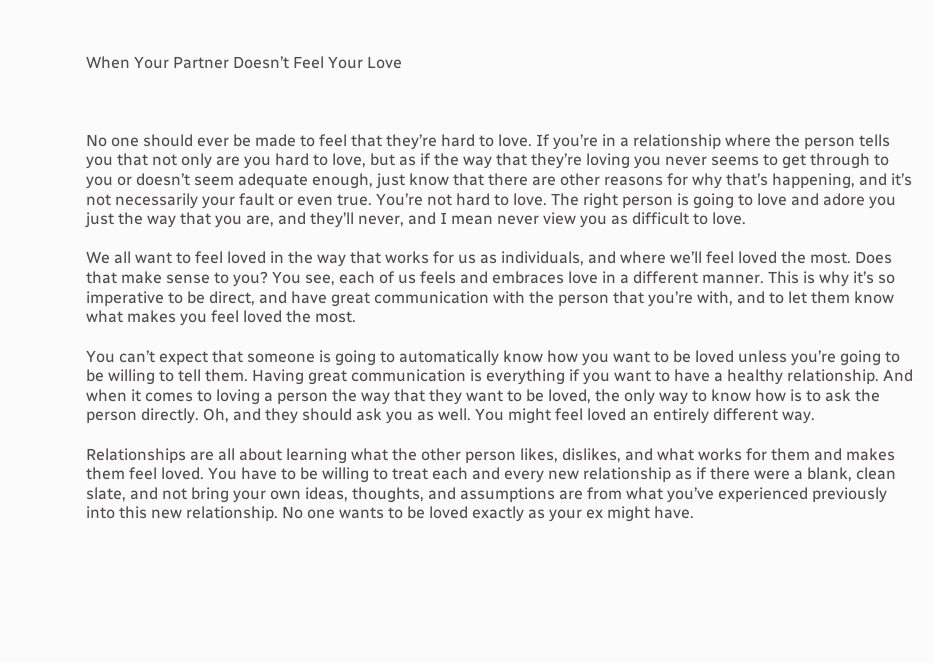When Your Partner Doesn’t Feel Your Love



No one should ever be made to feel that they’re hard to love. If you’re in a relationship where the person tells you that not only are you hard to love, but as if the way that they’re loving you never seems to get through to you or doesn’t seem adequate enough, just know that there are other reasons for why that’s happening, and it’s not necessarily your fault or even true. You’re not hard to love. The right person is going to love and adore you just the way that you are, and they’ll never, and I mean never view you as difficult to love.

We all want to feel loved in the way that works for us as individuals, and where we’ll feel loved the most. Does that make sense to you? You see, each of us feels and embraces love in a different manner. This is why it’s so imperative to be direct, and have great communication with the person that you’re with, and to let them know what makes you feel loved the most.

You can’t expect that someone is going to automatically know how you want to be loved unless you’re going to be willing to tell them. Having great communication is everything if you want to have a healthy relationship. And when it comes to loving a person the way that they want to be loved, the only way to know how is to ask the person directly. Oh, and they should ask you as well. You might feel loved an entirely different way.

Relationships are all about learning what the other person likes, dislikes, and what works for them and makes them feel loved. You have to be willing to treat each and every new relationship as if there were a blank, clean slate, and not bring your own ideas, thoughts, and assumptions are from what you’ve experienced previously into this new relationship. No one wants to be loved exactly as your ex might have.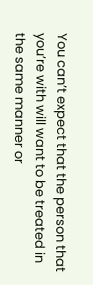You can’t expect that the person that you’re with will want to be treated in the same manner or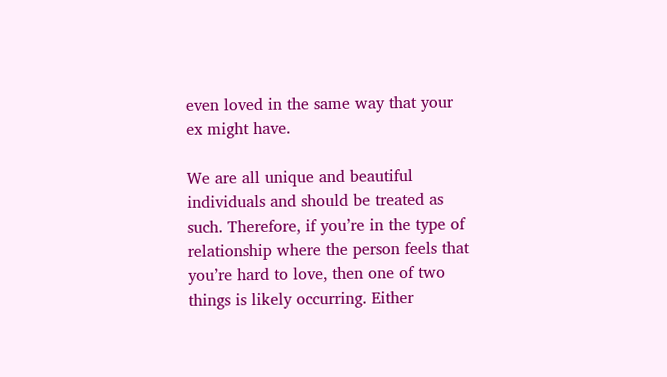even loved in the same way that your ex might have.

We are all unique and beautiful individuals and should be treated as such. Therefore, if you’re in the type of relationship where the person feels that you’re hard to love, then one of two things is likely occurring. Either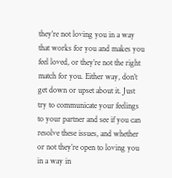they’re not loving you in a way that works for you and makes you feel loved, or they’re not the right match for you. Either way, don’t get down or upset about it. Just try to communicate your feelings to your partner and see if you can resolve these issues, and whether or not they’re open to loving you in a way in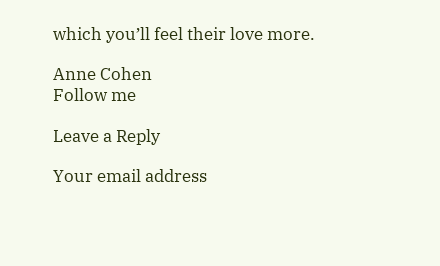which you’ll feel their love more.

Anne Cohen
Follow me

Leave a Reply

Your email address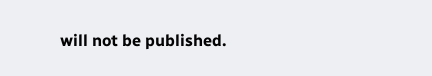will not be published.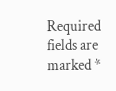Required fields are marked *